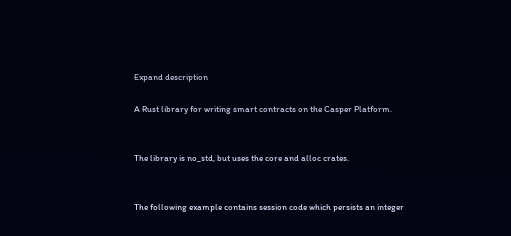Expand description

A Rust library for writing smart contracts on the Casper Platform.


The library is no_std, but uses the core and alloc crates.


The following example contains session code which persists an integer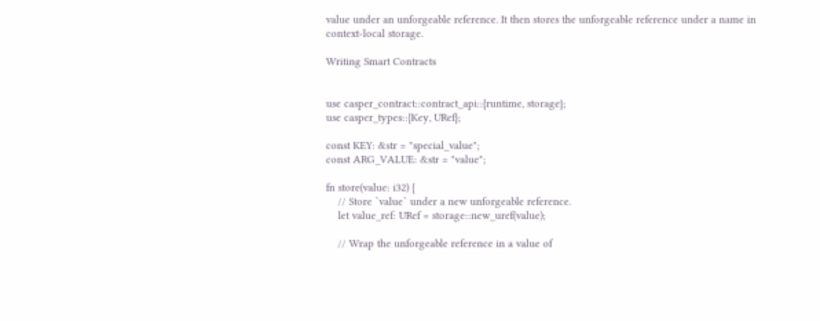value under an unforgeable reference. It then stores the unforgeable reference under a name in context-local storage.

Writing Smart Contracts


use casper_contract::contract_api::{runtime, storage};
use casper_types::{Key, URef};

const KEY: &str = "special_value";
const ARG_VALUE: &str = "value";

fn store(value: i32) {
    // Store `value` under a new unforgeable reference.
    let value_ref: URef = storage::new_uref(value);

    // Wrap the unforgeable reference in a value of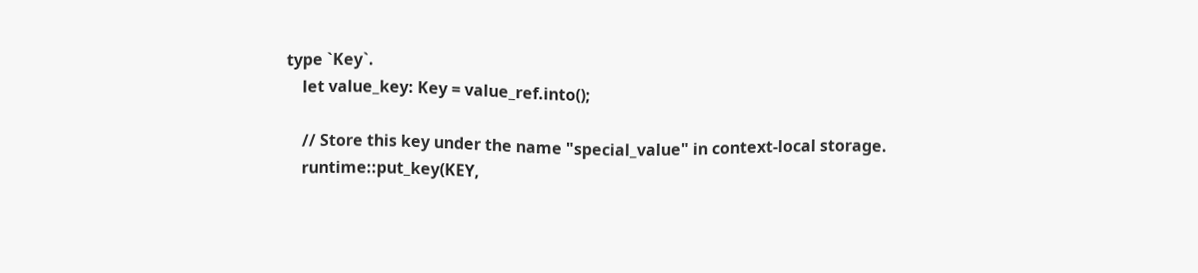type `Key`.
    let value_key: Key = value_ref.into();

    // Store this key under the name "special_value" in context-local storage.
    runtime::put_key(KEY,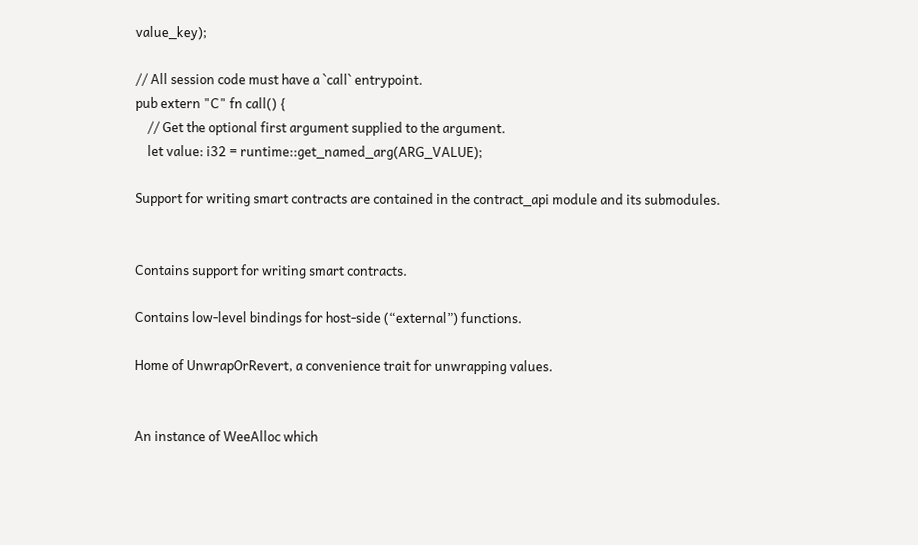value_key);

// All session code must have a `call` entrypoint.
pub extern "C" fn call() {
    // Get the optional first argument supplied to the argument.
    let value: i32 = runtime::get_named_arg(ARG_VALUE);

Support for writing smart contracts are contained in the contract_api module and its submodules.


Contains support for writing smart contracts.

Contains low-level bindings for host-side (“external”) functions.

Home of UnwrapOrRevert, a convenience trait for unwrapping values.


An instance of WeeAlloc which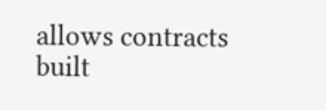allows contracts built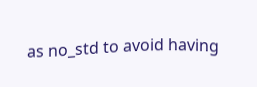as no_std to avoid having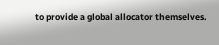to provide a global allocator themselves.